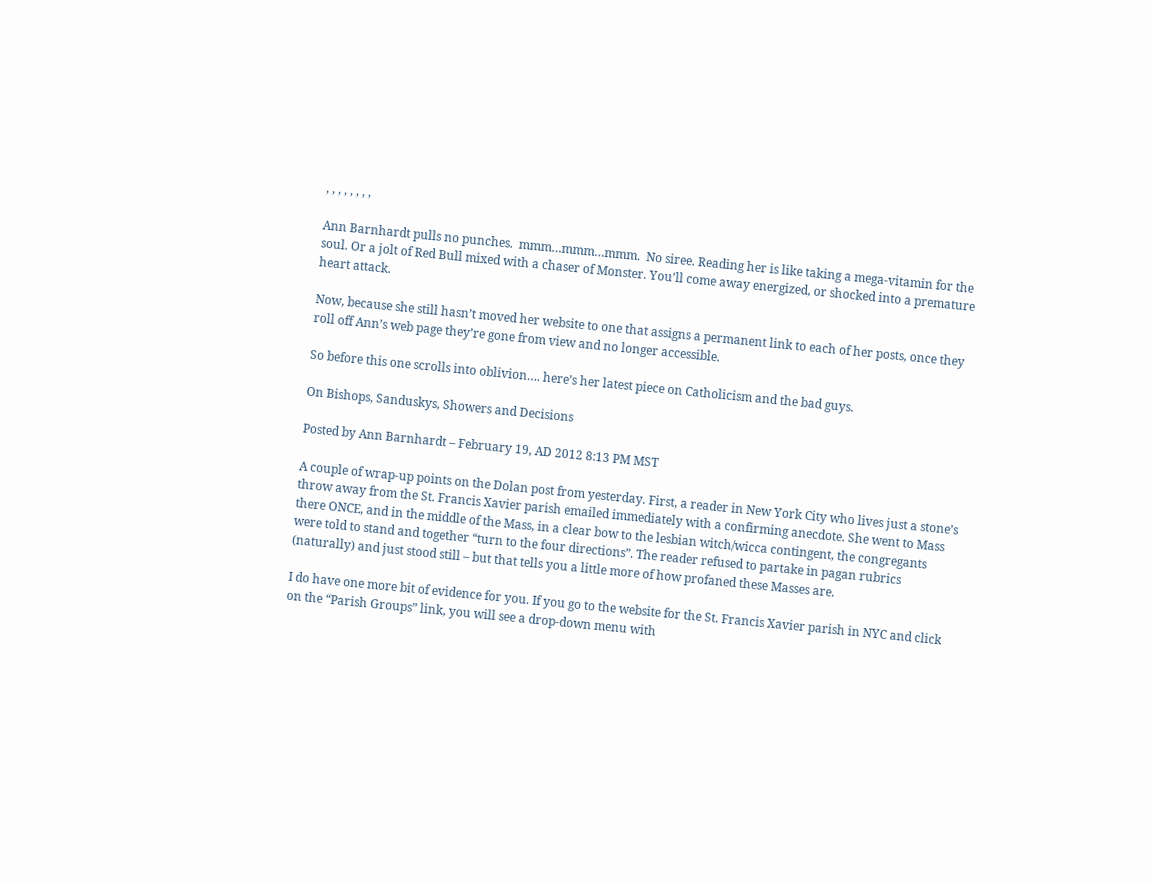, , , , , , , ,

Ann Barnhardt pulls no punches.  mmm…mmm…mmm.  No siree. Reading her is like taking a mega-vitamin for the soul. Or a jolt of Red Bull mixed with a chaser of Monster. You’ll come away energized, or shocked into a premature heart attack.

Now, because she still hasn’t moved her website to one that assigns a permanent link to each of her posts, once they roll off Ann’s web page they’re gone from view and no longer accessible.

So before this one scrolls into oblivion…. here’s her latest piece on Catholicism and the bad guys.

On Bishops, Sanduskys, Showers and Decisions

Posted by Ann Barnhardt – February 19, AD 2012 8:13 PM MST

A couple of wrap-up points on the Dolan post from yesterday. First, a reader in New York City who lives just a stone’s throw away from the St. Francis Xavier parish emailed immediately with a confirming anecdote. She went to Mass there ONCE, and in the middle of the Mass, in a clear bow to the lesbian witch/wicca contingent, the congregants were told to stand and together “turn to the four directions”. The reader refused to partake in pagan rubrics (naturally) and just stood still – but that tells you a little more of how profaned these Masses are.

I do have one more bit of evidence for you. If you go to the website for the St. Francis Xavier parish in NYC and click on the “Parish Groups” link, you will see a drop-down menu with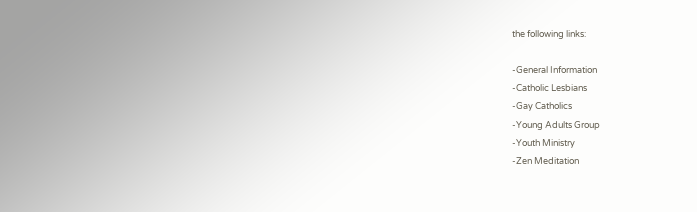the following links:

-General Information
-Catholic Lesbians
-Gay Catholics
-Young Adults Group
-Youth Ministry
-Zen Meditation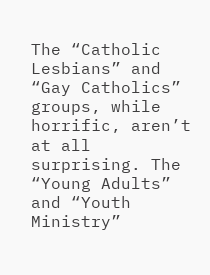The “Catholic Lesbians” and “Gay Catholics” groups, while horrific, aren’t at all surprising. The “Young Adults” and “Youth Ministry”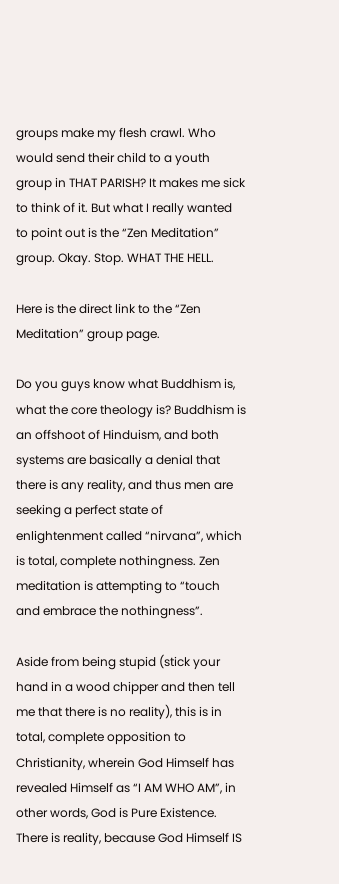groups make my flesh crawl. Who would send their child to a youth group in THAT PARISH? It makes me sick to think of it. But what I really wanted to point out is the “Zen Meditation” group. Okay. Stop. WHAT THE HELL.

Here is the direct link to the “Zen Meditation” group page.

Do you guys know what Buddhism is, what the core theology is? Buddhism is an offshoot of Hinduism, and both systems are basically a denial that there is any reality, and thus men are seeking a perfect state of enlightenment called “nirvana”, which is total, complete nothingness. Zen meditation is attempting to “touch and embrace the nothingness”.

Aside from being stupid (stick your hand in a wood chipper and then tell me that there is no reality), this is in total, complete opposition to Christianity, wherein God Himself has revealed Himself as “I AM WHO AM”, in other words, God is Pure Existence. There is reality, because God Himself IS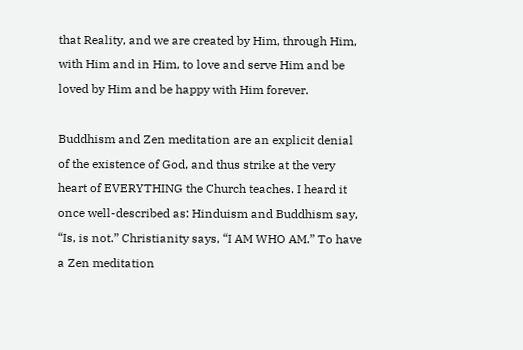that Reality, and we are created by Him, through Him, with Him and in Him, to love and serve Him and be loved by Him and be happy with Him forever.

Buddhism and Zen meditation are an explicit denial of the existence of God, and thus strike at the very heart of EVERYTHING the Church teaches. I heard it once well-described as: Hinduism and Buddhism say, “Is, is not.” Christianity says, “I AM WHO AM.” To have a Zen meditation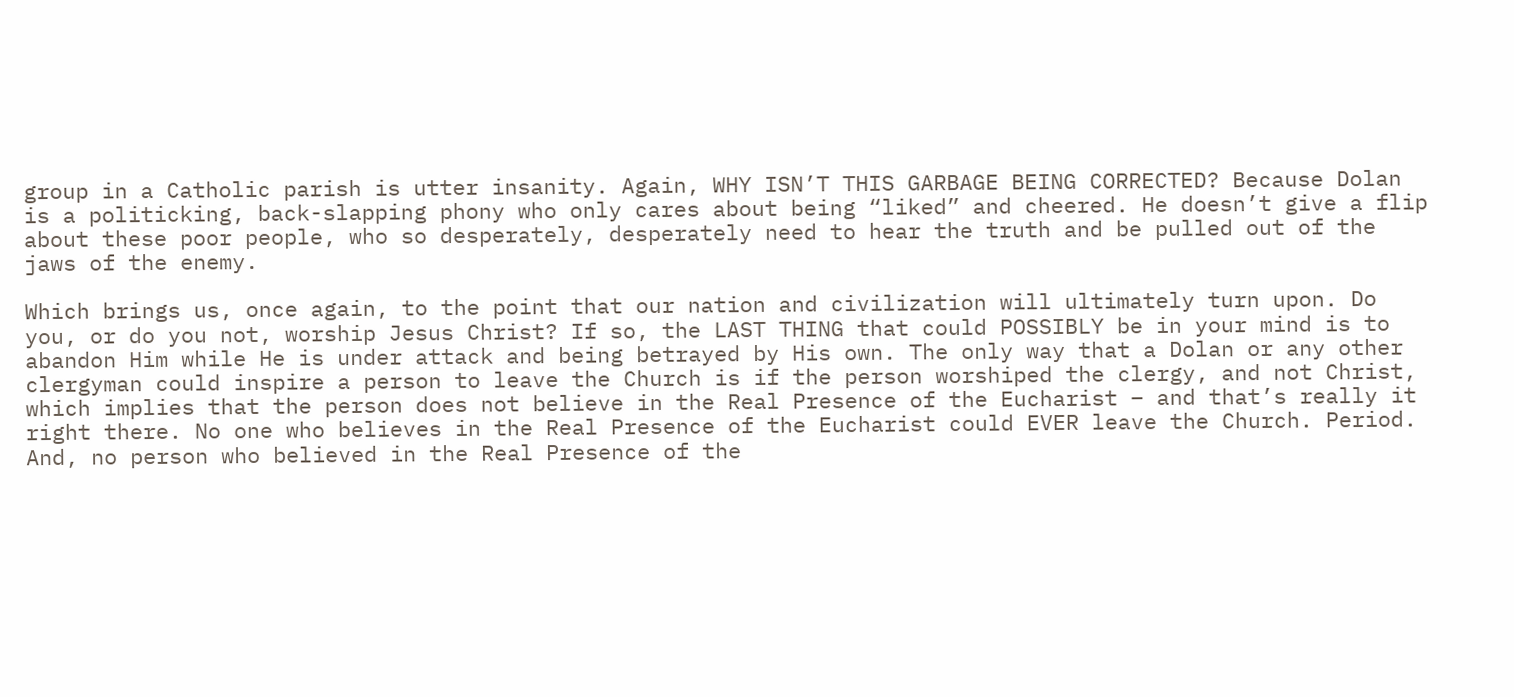group in a Catholic parish is utter insanity. Again, WHY ISN’T THIS GARBAGE BEING CORRECTED? Because Dolan is a politicking, back-slapping phony who only cares about being “liked” and cheered. He doesn’t give a flip about these poor people, who so desperately, desperately need to hear the truth and be pulled out of the jaws of the enemy.

Which brings us, once again, to the point that our nation and civilization will ultimately turn upon. Do you, or do you not, worship Jesus Christ? If so, the LAST THING that could POSSIBLY be in your mind is to abandon Him while He is under attack and being betrayed by His own. The only way that a Dolan or any other clergyman could inspire a person to leave the Church is if the person worshiped the clergy, and not Christ, which implies that the person does not believe in the Real Presence of the Eucharist – and that’s really it right there. No one who believes in the Real Presence of the Eucharist could EVER leave the Church. Period. And, no person who believed in the Real Presence of the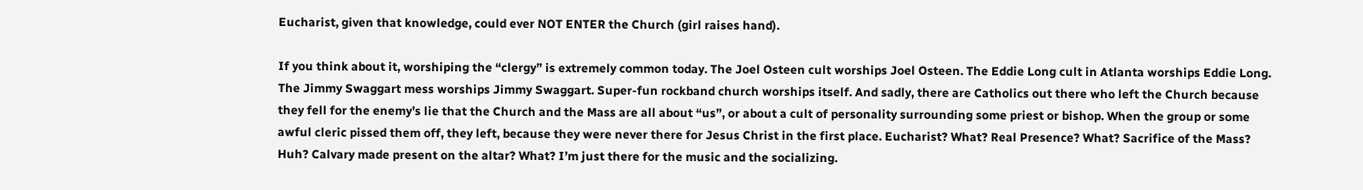Eucharist, given that knowledge, could ever NOT ENTER the Church (girl raises hand).

If you think about it, worshiping the “clergy” is extremely common today. The Joel Osteen cult worships Joel Osteen. The Eddie Long cult in Atlanta worships Eddie Long. The Jimmy Swaggart mess worships Jimmy Swaggart. Super-fun rockband church worships itself. And sadly, there are Catholics out there who left the Church because they fell for the enemy’s lie that the Church and the Mass are all about “us”, or about a cult of personality surrounding some priest or bishop. When the group or some awful cleric pissed them off, they left, because they were never there for Jesus Christ in the first place. Eucharist? What? Real Presence? What? Sacrifice of the Mass? Huh? Calvary made present on the altar? What? I’m just there for the music and the socializing.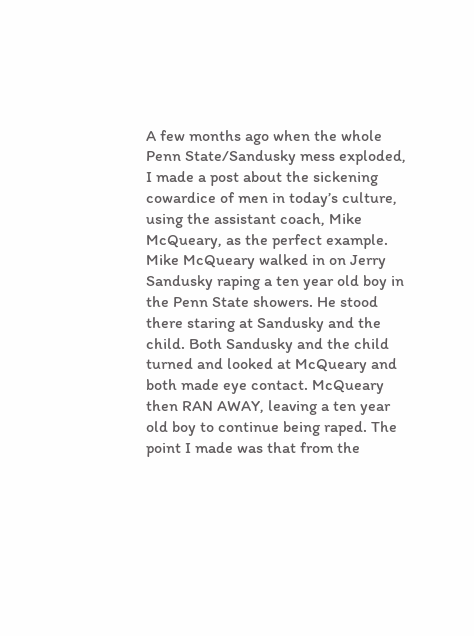A few months ago when the whole Penn State/Sandusky mess exploded, I made a post about the sickening cowardice of men in today’s culture, using the assistant coach, Mike McQueary, as the perfect example. Mike McQueary walked in on Jerry Sandusky raping a ten year old boy in the Penn State showers. He stood there staring at Sandusky and the child. Both Sandusky and the child turned and looked at McQueary and both made eye contact. McQueary then RAN AWAY, leaving a ten year old boy to continue being raped. The point I made was that from the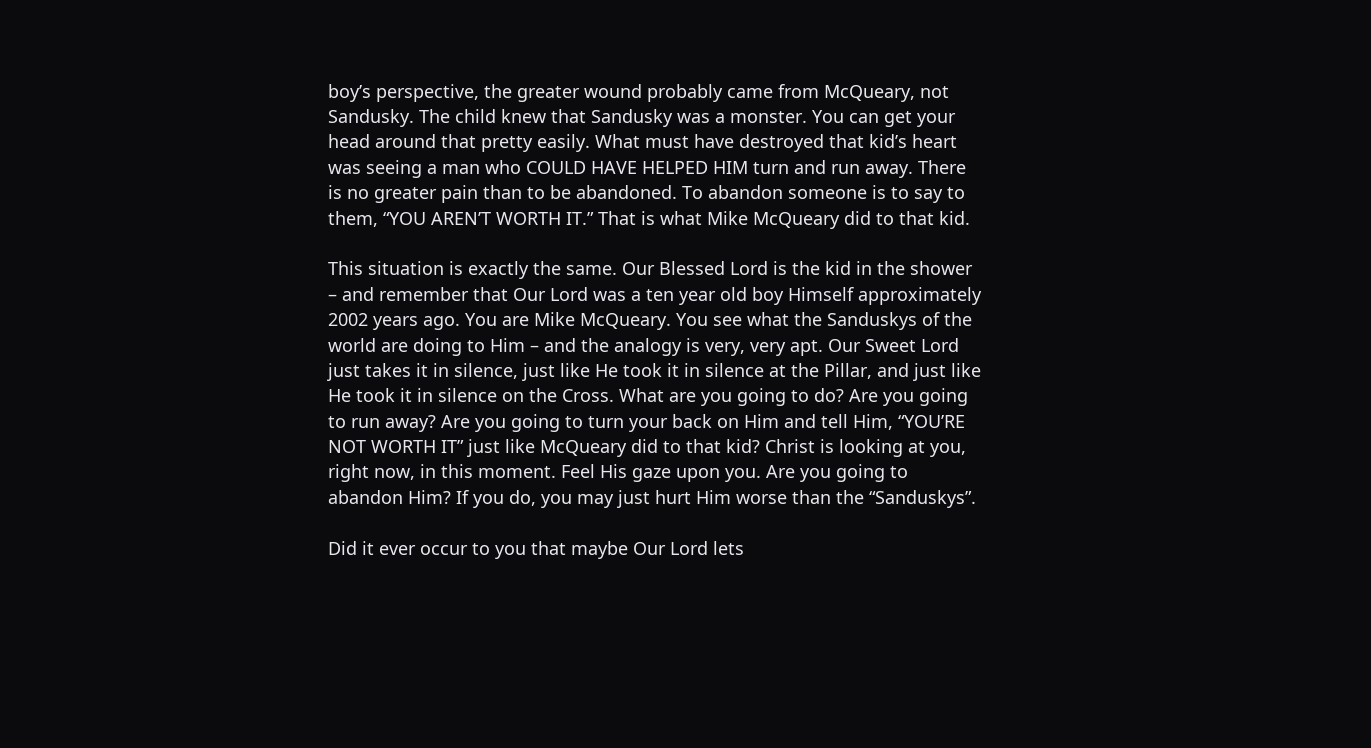boy’s perspective, the greater wound probably came from McQueary, not Sandusky. The child knew that Sandusky was a monster. You can get your head around that pretty easily. What must have destroyed that kid’s heart was seeing a man who COULD HAVE HELPED HIM turn and run away. There is no greater pain than to be abandoned. To abandon someone is to say to them, “YOU AREN’T WORTH IT.” That is what Mike McQueary did to that kid.

This situation is exactly the same. Our Blessed Lord is the kid in the shower – and remember that Our Lord was a ten year old boy Himself approximately 2002 years ago. You are Mike McQueary. You see what the Sanduskys of the world are doing to Him – and the analogy is very, very apt. Our Sweet Lord just takes it in silence, just like He took it in silence at the Pillar, and just like He took it in silence on the Cross. What are you going to do? Are you going to run away? Are you going to turn your back on Him and tell Him, “YOU’RE NOT WORTH IT” just like McQueary did to that kid? Christ is looking at you, right now, in this moment. Feel His gaze upon you. Are you going to abandon Him? If you do, you may just hurt Him worse than the “Sanduskys”.

Did it ever occur to you that maybe Our Lord lets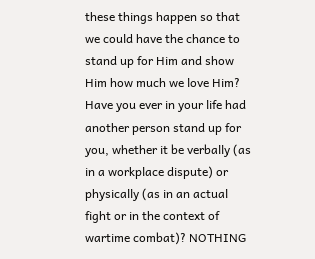these things happen so that we could have the chance to stand up for Him and show Him how much we love Him? Have you ever in your life had another person stand up for you, whether it be verbally (as in a workplace dispute) or physically (as in an actual fight or in the context of wartime combat)? NOTHING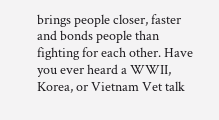brings people closer, faster and bonds people than fighting for each other. Have you ever heard a WWII, Korea, or Vietnam Vet talk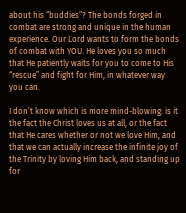about his “buddies”? The bonds forged in combat are strong and unique in the human experience. Our Lord wants to form the bonds of combat with YOU. He loves you so much that He patiently waits for you to come to His “rescue” and fight for Him, in whatever way you can.

I don’t know which is more mind-blowing: is it the fact the Christ loves us at all, or the fact that He cares whether or not we love Him, and that we can actually increase the infinite joy of the Trinity by loving Him back, and standing up for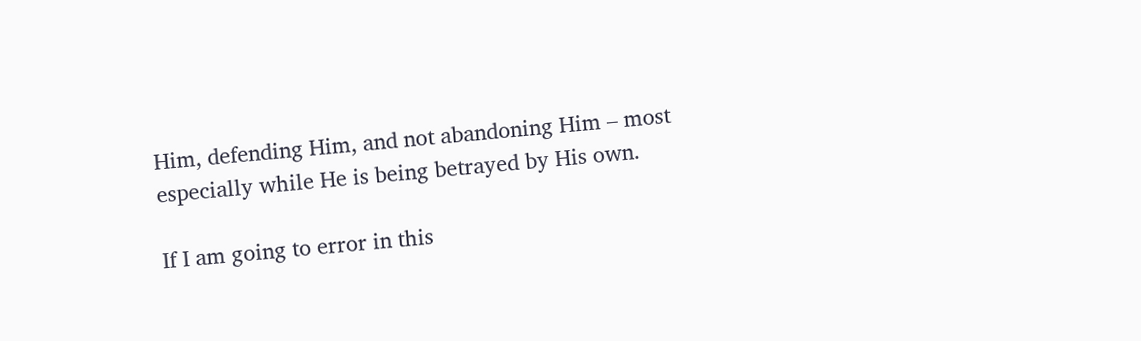Him, defending Him, and not abandoning Him – most especially while He is being betrayed by His own.

If I am going to error in this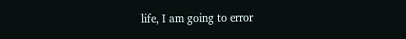life, I am going to error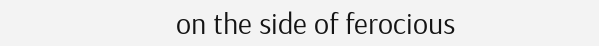on the side of ferocious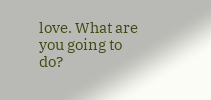love. What are you going to do?